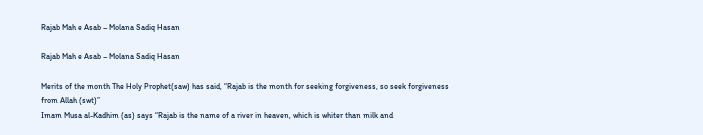Rajab Mah e Asab – Molana Sadiq Hasan

Rajab Mah e Asab – Molana Sadiq Hasan

Merits of the month The Holy Prophet(saw) has said, “Rajab is the month for seeking forgiveness, so seek forgiveness from Allah (swt)”
Imam Musa al-Kadhim (as) says “Rajab is the name of a river in heaven, which is whiter than milk and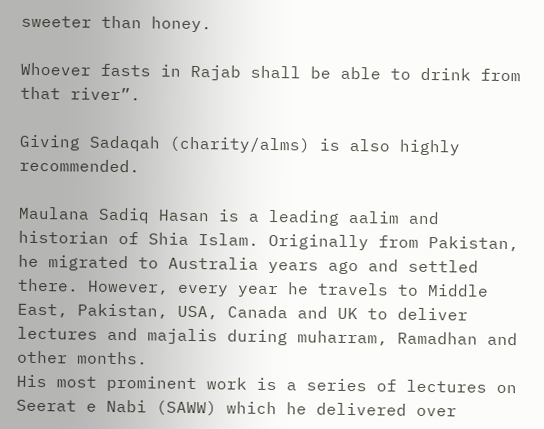sweeter than honey.

Whoever fasts in Rajab shall be able to drink from that river”.

Giving Sadaqah (charity/alms) is also highly recommended.

Maulana Sadiq Hasan is a leading aalim and historian of Shia Islam. Originally from Pakistan, he migrated to Australia years ago and settled there. However, every year he travels to Middle East, Pakistan, USA, Canada and UK to deliver lectures and majalis during muharram, Ramadhan and other months.
His most prominent work is a series of lectures on Seerat e Nabi (SAWW) which he delivered over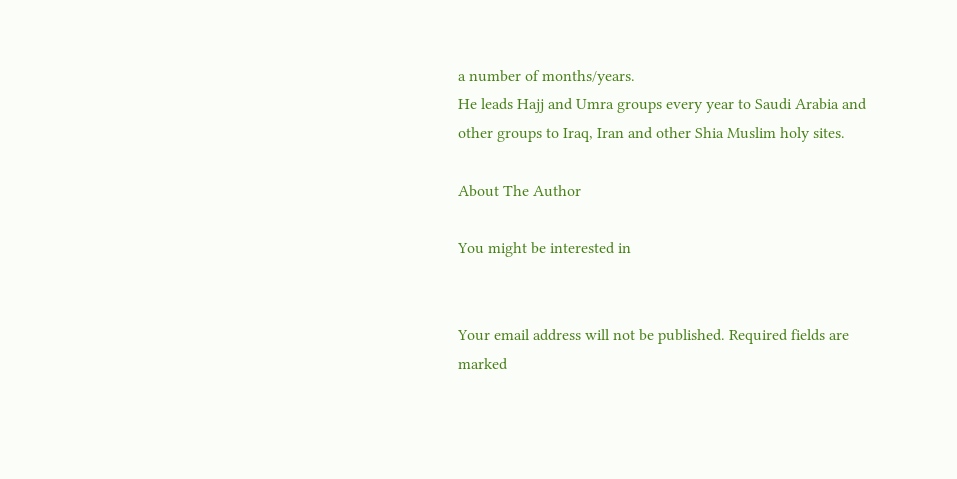a number of months/years.
He leads Hajj and Umra groups every year to Saudi Arabia and other groups to Iraq, Iran and other Shia Muslim holy sites.

About The Author

You might be interested in


Your email address will not be published. Required fields are marked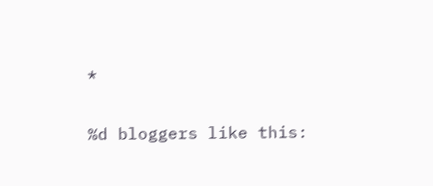*

%d bloggers like this: